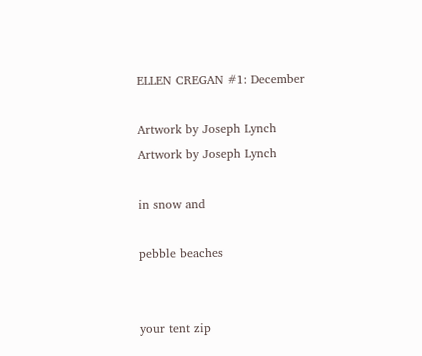ELLEN CREGAN #1: December

Artwork by Joseph Lynch
Artwork by Joseph Lynch

in snow and

pebble beaches


your tent zip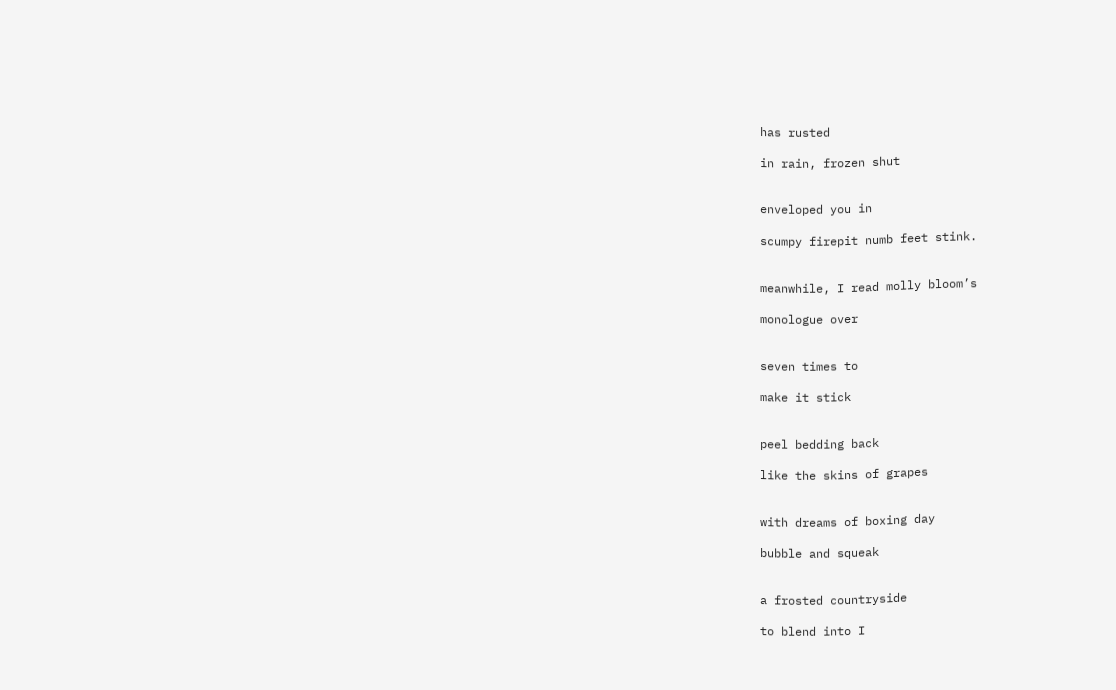has rusted

in rain, frozen shut


enveloped you in

scumpy firepit numb feet stink.


meanwhile, I read molly bloom’s

monologue over


seven times to

make it stick


peel bedding back

like the skins of grapes


with dreams of boxing day

bubble and squeak


a frosted countryside

to blend into I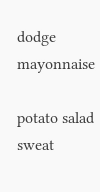dodge mayonnaise

potato salad sweat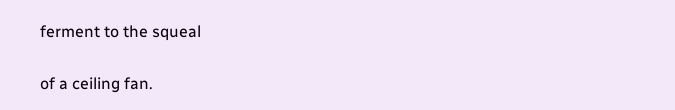ferment to the squeal

of a ceiling fan.